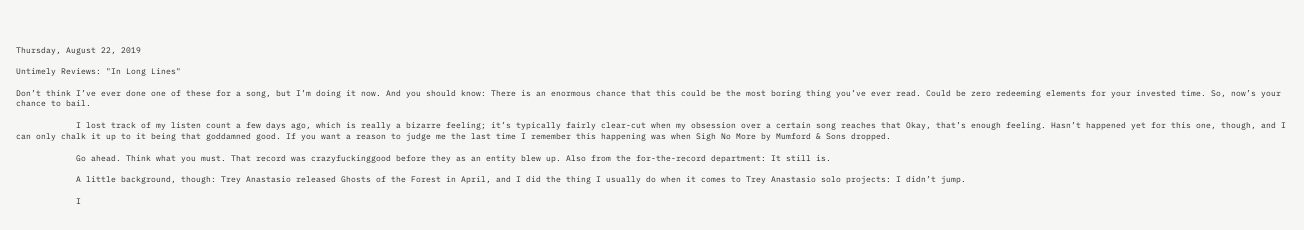Thursday, August 22, 2019

Untimely Reviews: "In Long Lines"

Don’t think I’ve ever done one of these for a song, but I’m doing it now. And you should know: There is an enormous chance that this could be the most boring thing you’ve ever read. Could be zero redeeming elements for your invested time. So, now’s your chance to bail.

            I lost track of my listen count a few days ago, which is really a bizarre feeling; it’s typically fairly clear-cut when my obsession over a certain song reaches that Okay, that’s enough feeling. Hasn’t happened yet for this one, though, and I can only chalk it up to it being that goddamned good. If you want a reason to judge me the last time I remember this happening was when Sigh No More by Mumford & Sons dropped.

            Go ahead. Think what you must. That record was crazyfuckinggood before they as an entity blew up. Also from the for-the-record department: It still is.

            A little background, though: Trey Anastasio released Ghosts of the Forest in April, and I did the thing I usually do when it comes to Trey Anastasio solo projects: I didn’t jump.

            I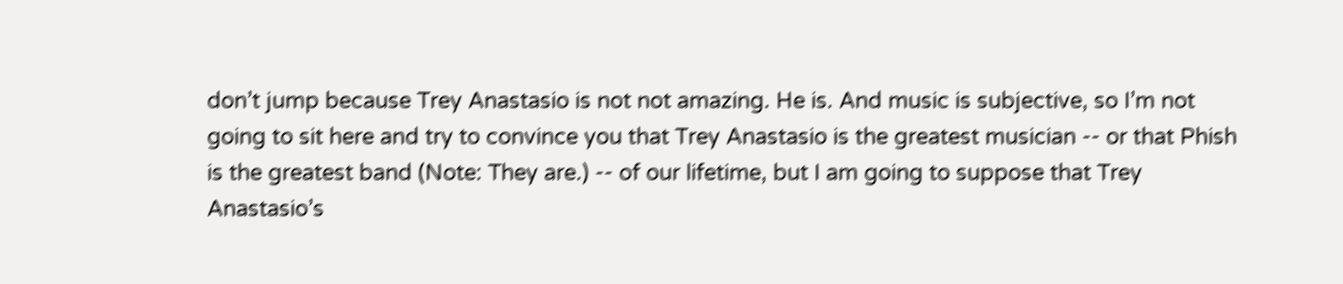don’t jump because Trey Anastasio is not not amazing. He is. And music is subjective, so I’m not going to sit here and try to convince you that Trey Anastasio is the greatest musician -- or that Phish is the greatest band (Note: They are.) -- of our lifetime, but I am going to suppose that Trey Anastasio’s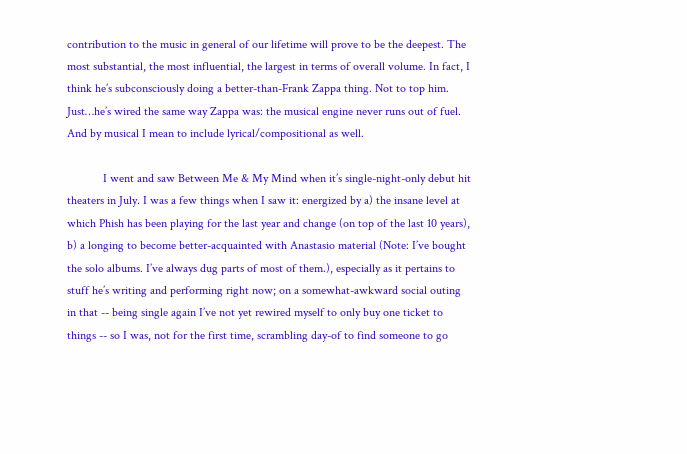contribution to the music in general of our lifetime will prove to be the deepest. The most substantial, the most influential, the largest in terms of overall volume. In fact, I think he’s subconsciously doing a better-than-Frank Zappa thing. Not to top him. Just…he’s wired the same way Zappa was: the musical engine never runs out of fuel. And by musical I mean to include lyrical/compositional as well.

            I went and saw Between Me & My Mind when it’s single-night-only debut hit theaters in July. I was a few things when I saw it: energized by a) the insane level at which Phish has been playing for the last year and change (on top of the last 10 years), b) a longing to become better-acquainted with Anastasio material (Note: I’ve bought the solo albums. I’ve always dug parts of most of them.), especially as it pertains to stuff he’s writing and performing right now; on a somewhat-awkward social outing in that -- being single again I’ve not yet rewired myself to only buy one ticket to things -- so I was, not for the first time, scrambling day-of to find someone to go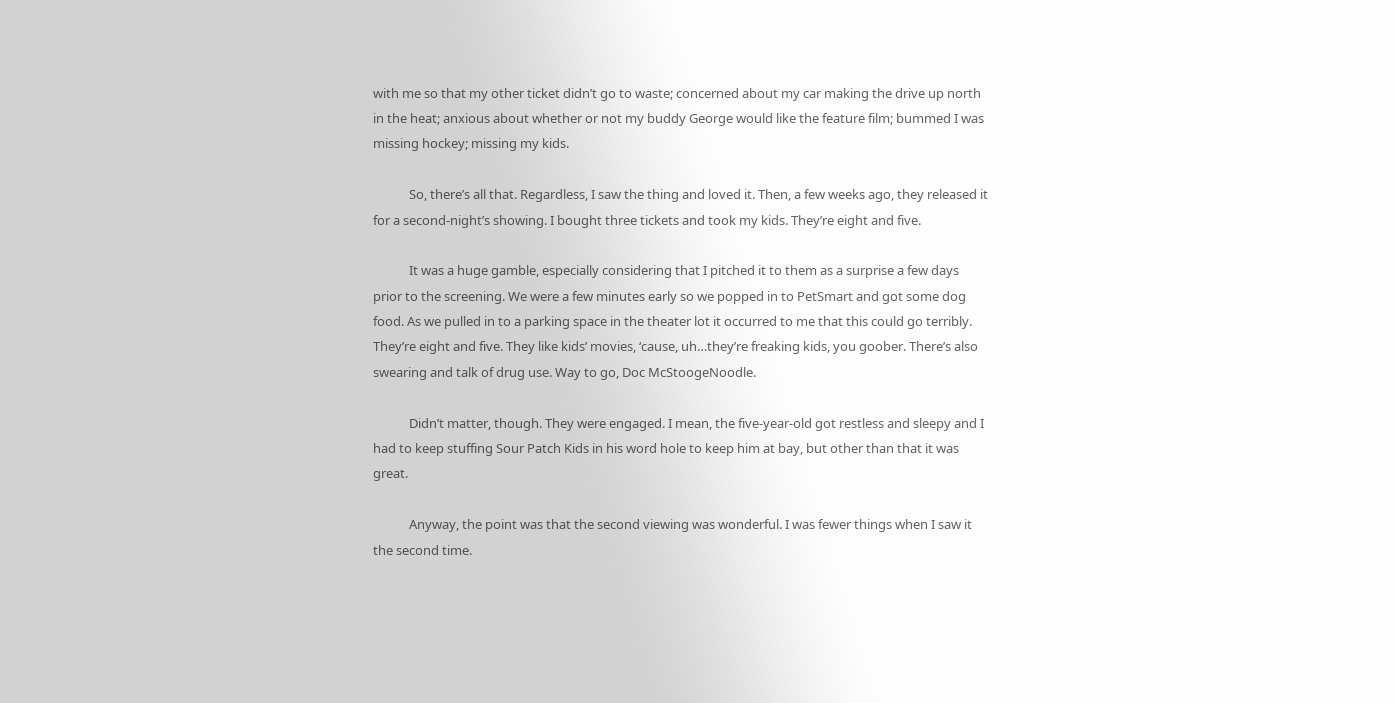with me so that my other ticket didn’t go to waste; concerned about my car making the drive up north in the heat; anxious about whether or not my buddy George would like the feature film; bummed I was missing hockey; missing my kids.

            So, there’s all that. Regardless, I saw the thing and loved it. Then, a few weeks ago, they released it for a second-night’s showing. I bought three tickets and took my kids. They’re eight and five.

            It was a huge gamble, especially considering that I pitched it to them as a surprise a few days prior to the screening. We were a few minutes early so we popped in to PetSmart and got some dog food. As we pulled in to a parking space in the theater lot it occurred to me that this could go terribly. They’re eight and five. They like kids’ movies, ‘cause, uh…they’re freaking kids, you goober. There’s also swearing and talk of drug use. Way to go, Doc McStoogeNoodle.

            Didn’t matter, though. They were engaged. I mean, the five-year-old got restless and sleepy and I had to keep stuffing Sour Patch Kids in his word hole to keep him at bay, but other than that it was great.

            Anyway, the point was that the second viewing was wonderful. I was fewer things when I saw it the second time.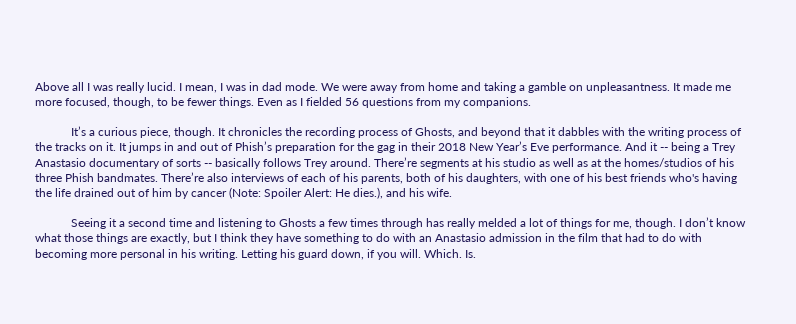Above all I was really lucid. I mean, I was in dad mode. We were away from home and taking a gamble on unpleasantness. It made me more focused, though, to be fewer things. Even as I fielded 56 questions from my companions.

            It’s a curious piece, though. It chronicles the recording process of Ghosts, and beyond that it dabbles with the writing process of the tracks on it. It jumps in and out of Phish’s preparation for the gag in their 2018 New Year’s Eve performance. And it -- being a Trey Anastasio documentary of sorts -- basically follows Trey around. There’re segments at his studio as well as at the homes/studios of his three Phish bandmates. There’re also interviews of each of his parents, both of his daughters, with one of his best friends who's having the life drained out of him by cancer (Note: Spoiler Alert: He dies.), and his wife.

            Seeing it a second time and listening to Ghosts a few times through has really melded a lot of things for me, though. I don’t know what those things are exactly, but I think they have something to do with an Anastasio admission in the film that had to do with becoming more personal in his writing. Letting his guard down, if you will. Which. Is.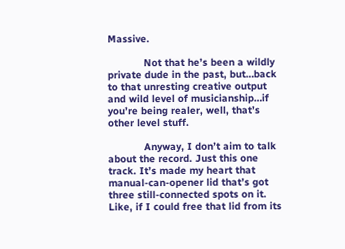Massive.

            Not that he’s been a wildly private dude in the past, but…back to that unresting creative output and wild level of musicianship…if you’re being realer, well, that’s other level stuff.

            Anyway, I don’t aim to talk about the record. Just this one track. It’s made my heart that manual-can-opener lid that’s got three still-connected spots on it. Like, if I could free that lid from its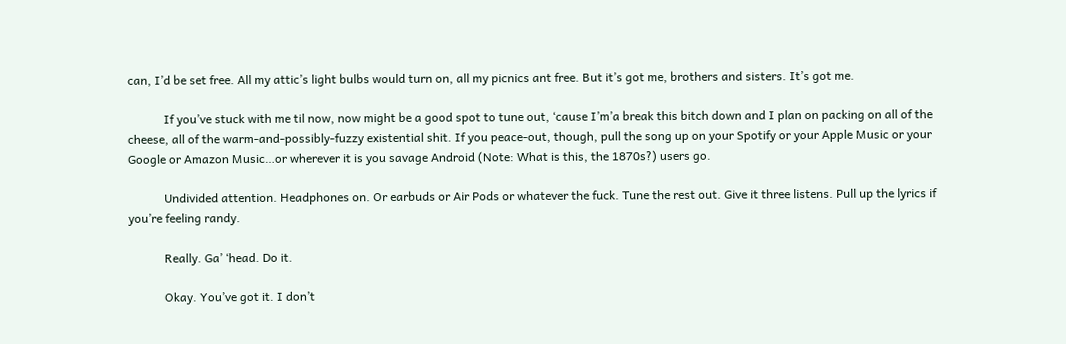can, I’d be set free. All my attic’s light bulbs would turn on, all my picnics ant free. But it’s got me, brothers and sisters. It’s got me.

            If you’ve stuck with me til now, now might be a good spot to tune out, ‘cause I’m’a break this bitch down and I plan on packing on all of the cheese, all of the warm-and-possibly-fuzzy existential shit. If you peace-out, though, pull the song up on your Spotify or your Apple Music or your Google or Amazon Music…or wherever it is you savage Android (Note: What is this, the 1870s?) users go.

            Undivided attention. Headphones on. Or earbuds or Air Pods or whatever the fuck. Tune the rest out. Give it three listens. Pull up the lyrics if you’re feeling randy.

            Really. Ga’ ‘head. Do it.

            Okay. You’ve got it. I don’t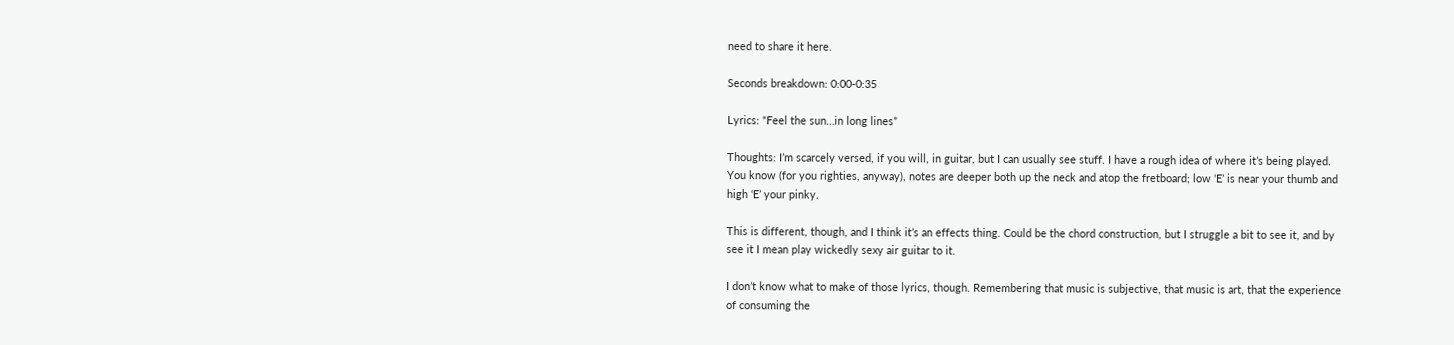need to share it here.

Seconds breakdown: 0:00-0:35

Lyrics: “Feel the sun…in long lines”

Thoughts: I’m scarcely versed, if you will, in guitar, but I can usually see stuff. I have a rough idea of where it’s being played. You know (for you righties, anyway), notes are deeper both up the neck and atop the fretboard; low ‘E’ is near your thumb and high ‘E’ your pinky.

This is different, though, and I think it’s an effects thing. Could be the chord construction, but I struggle a bit to see it, and by see it I mean play wickedly sexy air guitar to it.

I don’t know what to make of those lyrics, though. Remembering that music is subjective, that music is art, that the experience of consuming the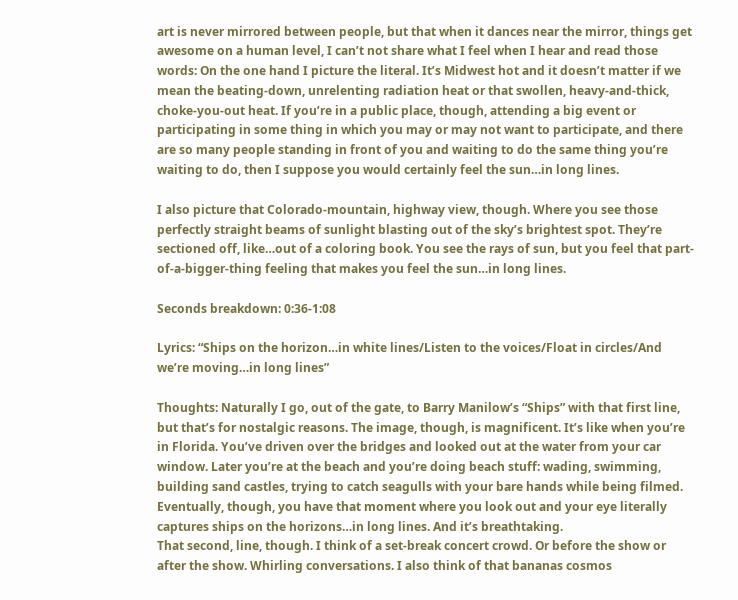art is never mirrored between people, but that when it dances near the mirror, things get awesome on a human level, I can’t not share what I feel when I hear and read those words: On the one hand I picture the literal. It’s Midwest hot and it doesn’t matter if we mean the beating-down, unrelenting radiation heat or that swollen, heavy-and-thick, choke-you-out heat. If you’re in a public place, though, attending a big event or participating in some thing in which you may or may not want to participate, and there are so many people standing in front of you and waiting to do the same thing you’re waiting to do, then I suppose you would certainly feel the sun…in long lines.

I also picture that Colorado-mountain, highway view, though. Where you see those perfectly straight beams of sunlight blasting out of the sky’s brightest spot. They’re sectioned off, like…out of a coloring book. You see the rays of sun, but you feel that part-of-a-bigger-thing feeling that makes you feel the sun…in long lines.

Seconds breakdown: 0:36-1:08

Lyrics: “Ships on the horizon…in white lines/Listen to the voices/Float in circles/And we’re moving…in long lines”

Thoughts: Naturally I go, out of the gate, to Barry Manilow’s “Ships” with that first line, but that’s for nostalgic reasons. The image, though, is magnificent. It’s like when you’re in Florida. You’ve driven over the bridges and looked out at the water from your car window. Later you’re at the beach and you’re doing beach stuff: wading, swimming, building sand castles, trying to catch seagulls with your bare hands while being filmed. Eventually, though, you have that moment where you look out and your eye literally captures ships on the horizons…in long lines. And it’s breathtaking.
That second, line, though. I think of a set-break concert crowd. Or before the show or after the show. Whirling conversations. I also think of that bananas cosmos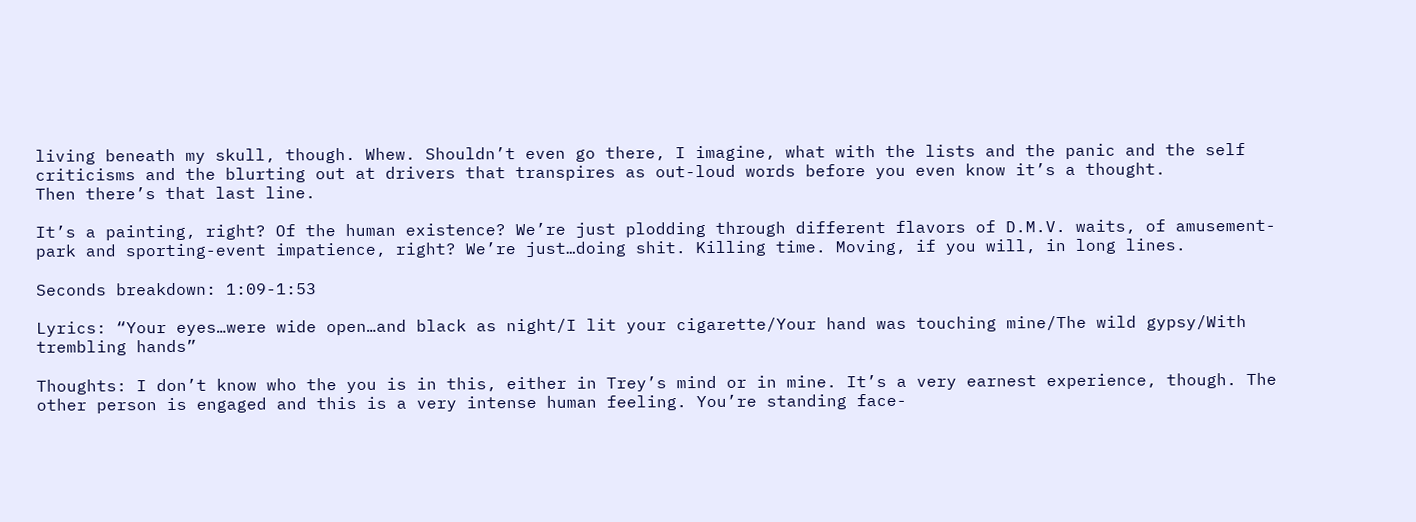living beneath my skull, though. Whew. Shouldn’t even go there, I imagine, what with the lists and the panic and the self criticisms and the blurting out at drivers that transpires as out-loud words before you even know it’s a thought.
Then there’s that last line.

It’s a painting, right? Of the human existence? We’re just plodding through different flavors of D.M.V. waits, of amusement-park and sporting-event impatience, right? We’re just…doing shit. Killing time. Moving, if you will, in long lines.

Seconds breakdown: 1:09-1:53

Lyrics: “Your eyes…were wide open…and black as night/I lit your cigarette/Your hand was touching mine/The wild gypsy/With trembling hands”

Thoughts: I don’t know who the you is in this, either in Trey’s mind or in mine. It’s a very earnest experience, though. The other person is engaged and this is a very intense human feeling. You’re standing face-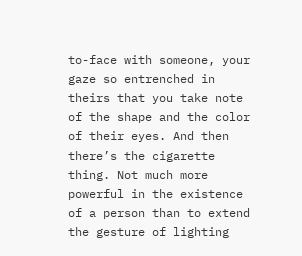to-face with someone, your gaze so entrenched in theirs that you take note of the shape and the color of their eyes. And then there’s the cigarette thing. Not much more powerful in the existence of a person than to extend the gesture of lighting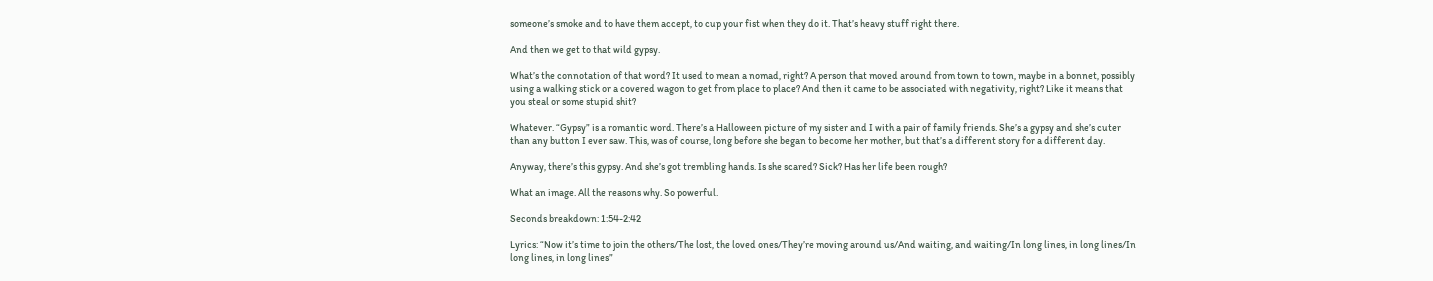someone’s smoke and to have them accept, to cup your fist when they do it. That’s heavy stuff right there.

And then we get to that wild gypsy.

What’s the connotation of that word? It used to mean a nomad, right? A person that moved around from town to town, maybe in a bonnet, possibly using a walking stick or a covered wagon to get from place to place? And then it came to be associated with negativity, right? Like it means that you steal or some stupid shit?

Whatever. “Gypsy” is a romantic word. There’s a Halloween picture of my sister and I with a pair of family friends. She’s a gypsy and she’s cuter than any button I ever saw. This, was of course, long before she began to become her mother, but that’s a different story for a different day.

Anyway, there’s this gypsy. And she’s got trembling hands. Is she scared? Sick? Has her life been rough?

What an image. All the reasons why. So powerful.

Seconds breakdown: 1:54-2:42

Lyrics: “Now it’s time to join the others/The lost, the loved ones/They’re moving around us/And waiting, and waiting/In long lines, in long lines/In long lines, in long lines”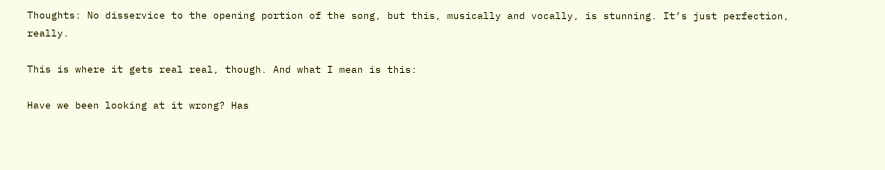Thoughts: No disservice to the opening portion of the song, but this, musically and vocally, is stunning. It’s just perfection, really.

This is where it gets real real, though. And what I mean is this:

Have we been looking at it wrong? Has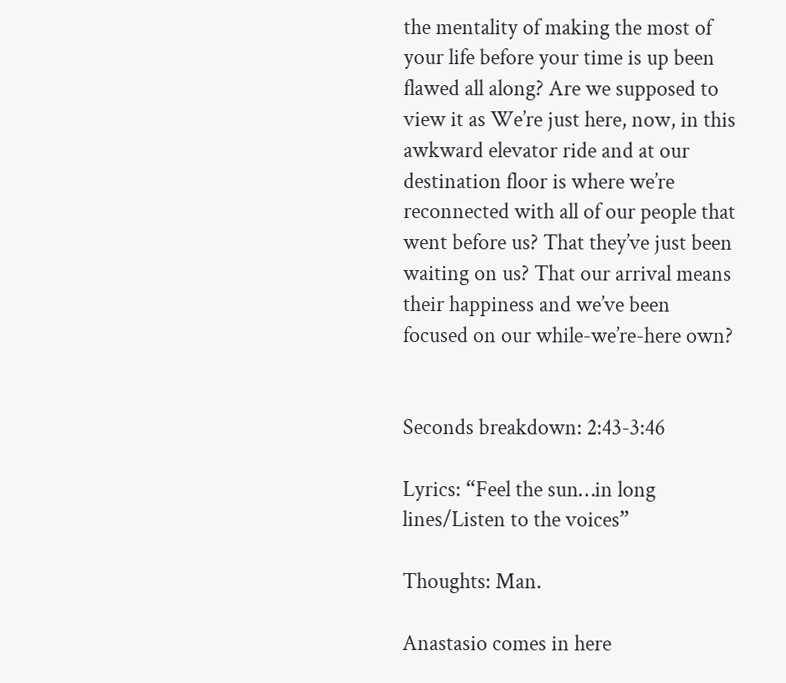the mentality of making the most of your life before your time is up been flawed all along? Are we supposed to view it as We’re just here, now, in this awkward elevator ride and at our destination floor is where we’re reconnected with all of our people that went before us? That they’ve just been waiting on us? That our arrival means their happiness and we’ve been focused on our while-we’re-here own?


Seconds breakdown: 2:43-3:46

Lyrics: “Feel the sun…in long lines/Listen to the voices”

Thoughts: Man.

Anastasio comes in here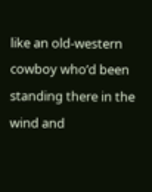like an old-western cowboy who’d been standing there in the wind and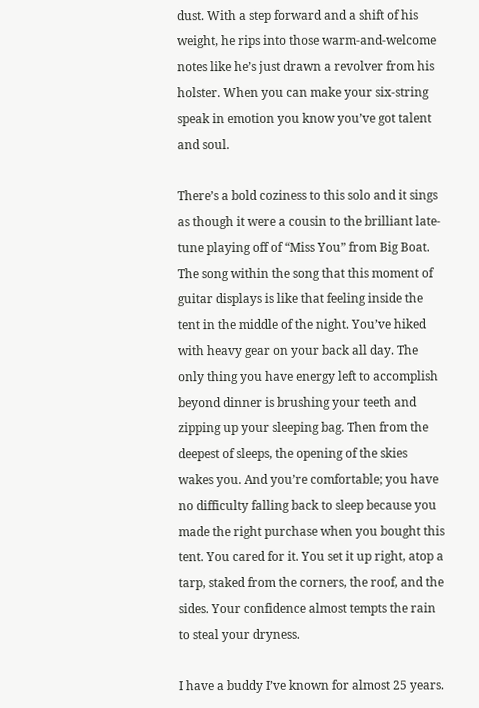dust. With a step forward and a shift of his weight, he rips into those warm-and-welcome notes like he’s just drawn a revolver from his holster. When you can make your six-string speak in emotion you know you’ve got talent and soul.

There’s a bold coziness to this solo and it sings as though it were a cousin to the brilliant late-tune playing off of “Miss You” from Big Boat. The song within the song that this moment of guitar displays is like that feeling inside the tent in the middle of the night. You’ve hiked with heavy gear on your back all day. The only thing you have energy left to accomplish beyond dinner is brushing your teeth and zipping up your sleeping bag. Then from the deepest of sleeps, the opening of the skies wakes you. And you’re comfortable; you have no difficulty falling back to sleep because you made the right purchase when you bought this tent. You cared for it. You set it up right, atop a tarp, staked from the corners, the roof, and the sides. Your confidence almost tempts the rain to steal your dryness.

I have a buddy I’ve known for almost 25 years.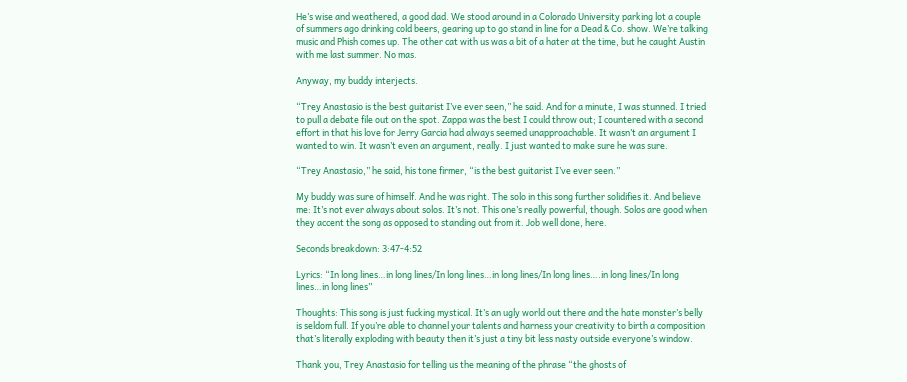He’s wise and weathered, a good dad. We stood around in a Colorado University parking lot a couple of summers ago drinking cold beers, gearing up to go stand in line for a Dead & Co. show. We’re talking music and Phish comes up. The other cat with us was a bit of a hater at the time, but he caught Austin with me last summer. No mas.

Anyway, my buddy interjects.

“Trey Anastasio is the best guitarist I’ve ever seen,” he said. And for a minute, I was stunned. I tried to pull a debate file out on the spot. Zappa was the best I could throw out; I countered with a second effort in that his love for Jerry Garcia had always seemed unapproachable. It wasn’t an argument I wanted to win. It wasn’t even an argument, really. I just wanted to make sure he was sure.

“Trey Anastasio,” he said, his tone firmer, “is the best guitarist I’ve ever seen.”

My buddy was sure of himself. And he was right. The solo in this song further solidifies it. And believe me: It’s not ever always about solos. It’s not. This one’s really powerful, though. Solos are good when they accent the song as opposed to standing out from it. Job well done, here.

Seconds breakdown: 3:47-4:52

Lyrics: “In long lines…in long lines/In long lines…in long lines/In long lines….in long lines/In long lines…in long lines”

Thoughts: This song is just fucking mystical. It’s an ugly world out there and the hate monster’s belly is seldom full. If you’re able to channel your talents and harness your creativity to birth a composition that’s literally exploding with beauty then it’s just a tiny bit less nasty outside everyone’s window.

Thank you, Trey Anastasio for telling us the meaning of the phrase “the ghosts of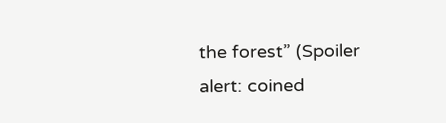the forest” (Spoiler alert: coined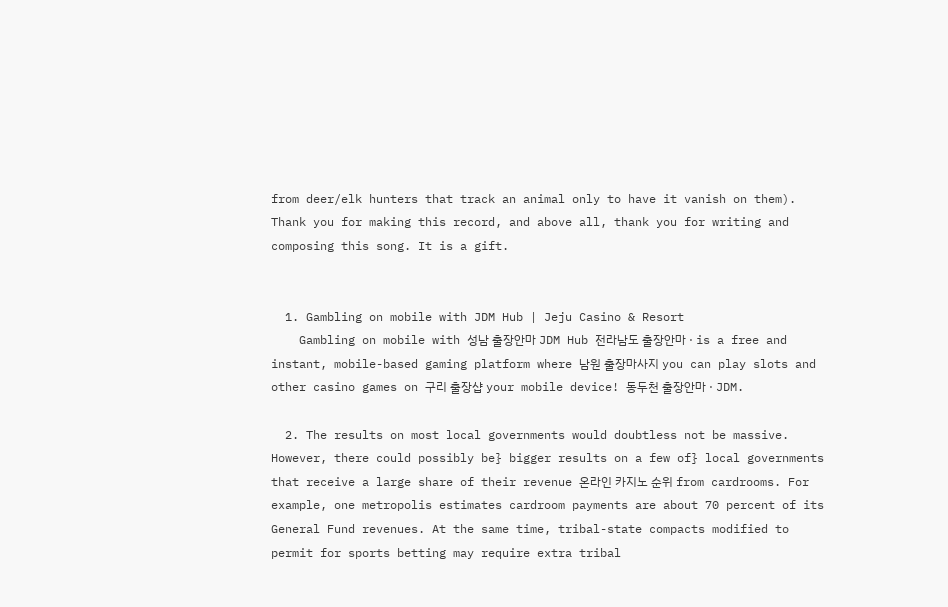from deer/elk hunters that track an animal only to have it vanish on them). Thank you for making this record, and above all, thank you for writing and composing this song. It is a gift.


  1. Gambling on mobile with JDM Hub | Jeju Casino & Resort
    Gambling on mobile with 성남 출장안마 JDM Hub 전라남도 출장안마 · is a free and instant, mobile-based gaming platform where 남원 출장마사지 you can play slots and other casino games on 구리 출장샵 your mobile device! 동두천 출장안마 · JDM.

  2. The results on most local governments would doubtless not be massive. However, there could possibly be} bigger results on a few of} local governments that receive a large share of their revenue 온라인 카지노 순위 from cardrooms. For example, one metropolis estimates cardroom payments are about 70 percent of its General Fund revenues. At the same time, tribal-state compacts modified to permit for sports betting may require extra tribal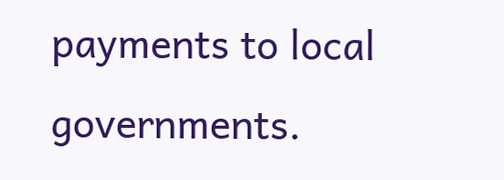payments to local governments.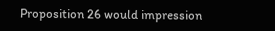Proposition 26 would impression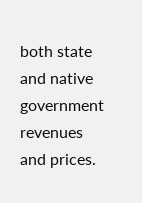both state and native government revenues and prices.